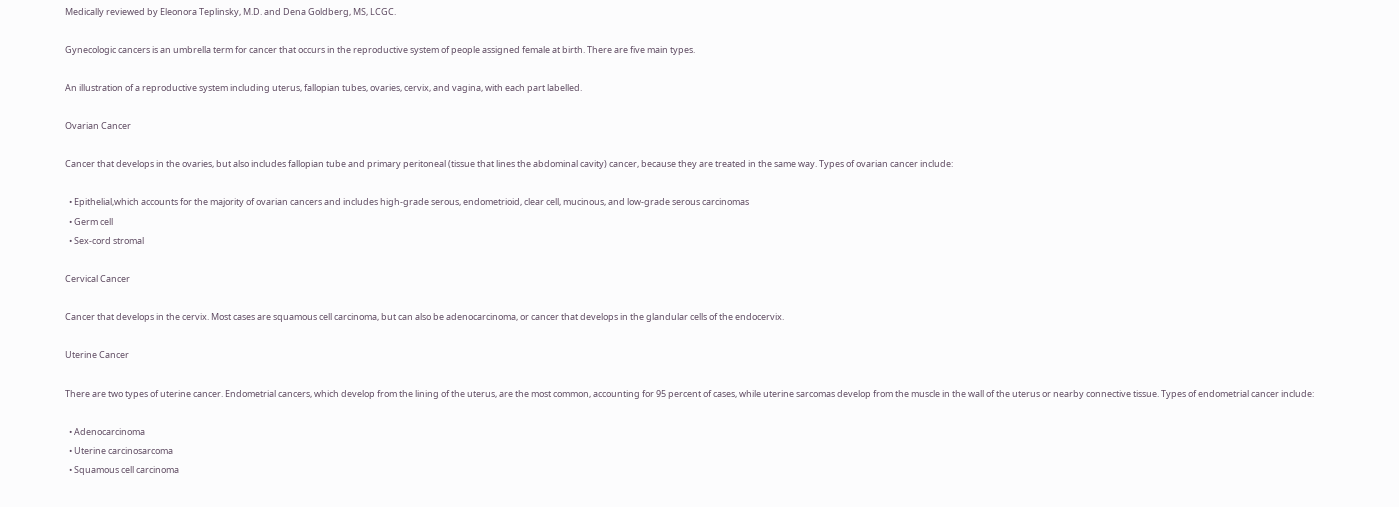Medically reviewed by Eleonora Teplinsky, M.D. and Dena Goldberg, MS, LCGC.

Gynecologic cancers is an umbrella term for cancer that occurs in the reproductive system of people assigned female at birth. There are five main types.

An illustration of a reproductive system including uterus, fallopian tubes, ovaries, cervix, and vagina, with each part labelled.

Ovarian Cancer

Cancer that develops in the ovaries, but also includes fallopian tube and primary peritoneal (tissue that lines the abdominal cavity) cancer, because they are treated in the same way. Types of ovarian cancer include:

  • Epithelial,which accounts for the majority of ovarian cancers and includes high-grade serous, endometrioid, clear cell, mucinous, and low-grade serous carcinomas
  • Germ cell
  • Sex-cord stromal

Cervical Cancer

Cancer that develops in the cervix. Most cases are squamous cell carcinoma, but can also be adenocarcinoma, or cancer that develops in the glandular cells of the endocervix.

Uterine Cancer

There are two types of uterine cancer. Endometrial cancers, which develop from the lining of the uterus, are the most common, accounting for 95 percent of cases, while uterine sarcomas develop from the muscle in the wall of the uterus or nearby connective tissue. Types of endometrial cancer include:

  • Adenocarcinoma
  • Uterine carcinosarcoma
  • Squamous cell carcinoma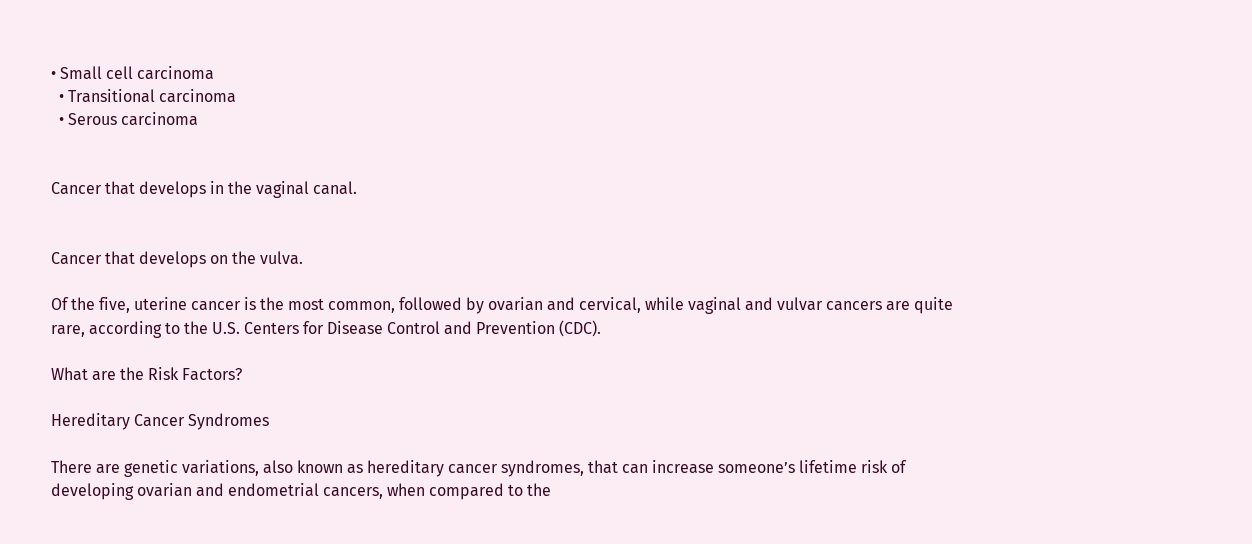• Small cell carcinoma
  • Transitional carcinoma
  • Serous carcinoma


Cancer that develops in the vaginal canal.


Cancer that develops on the vulva.

Of the five, uterine cancer is the most common, followed by ovarian and cervical, while vaginal and vulvar cancers are quite rare, according to the U.S. Centers for Disease Control and Prevention (CDC).

What are the Risk Factors?

Hereditary Cancer Syndromes

There are genetic variations, also known as hereditary cancer syndromes, that can increase someone’s lifetime risk of developing ovarian and endometrial cancers, when compared to the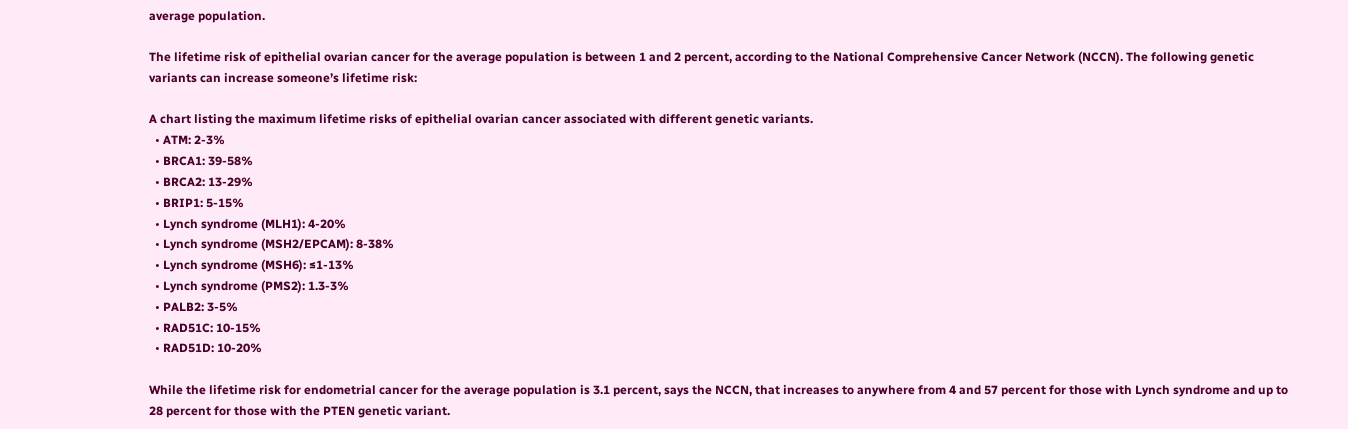average population.

The lifetime risk of epithelial ovarian cancer for the average population is between 1 and 2 percent, according to the National Comprehensive Cancer Network (NCCN). The following genetic variants can increase someone’s lifetime risk:

A chart listing the maximum lifetime risks of epithelial ovarian cancer associated with different genetic variants.
  • ATM: 2-3%
  • BRCA1: 39-58%
  • BRCA2: 13-29%
  • BRIP1: 5-15%
  • Lynch syndrome (MLH1): 4-20%
  • Lynch syndrome (MSH2/EPCAM): 8-38%
  • Lynch syndrome (MSH6): ≤1-13%
  • Lynch syndrome (PMS2): 1.3-3%
  • PALB2: 3-5%
  • RAD51C: 10-15%
  • RAD51D: 10-20%

While the lifetime risk for endometrial cancer for the average population is 3.1 percent, says the NCCN, that increases to anywhere from 4 and 57 percent for those with Lynch syndrome and up to 28 percent for those with the PTEN genetic variant.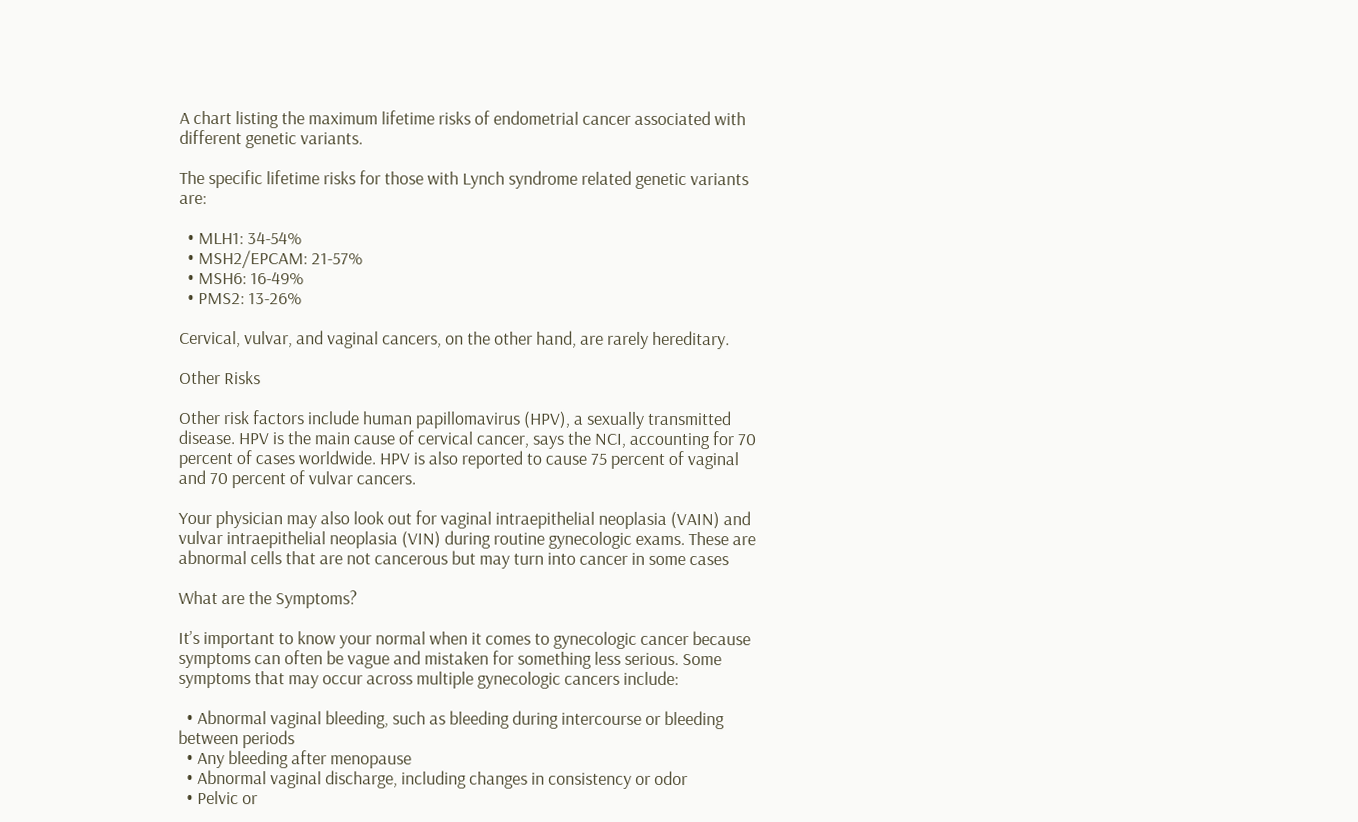A chart listing the maximum lifetime risks of endometrial cancer associated with different genetic variants.

The specific lifetime risks for those with Lynch syndrome related genetic variants are:

  • MLH1: 34-54%
  • MSH2/EPCAM: 21-57%
  • MSH6: 16-49%
  • PMS2: 13-26%

Cervical, vulvar, and vaginal cancers, on the other hand, are rarely hereditary.

Other Risks

Other risk factors include human papillomavirus (HPV), a sexually transmitted disease. HPV is the main cause of cervical cancer, says the NCI, accounting for 70 percent of cases worldwide. HPV is also reported to cause 75 percent of vaginal and 70 percent of vulvar cancers.

Your physician may also look out for vaginal intraepithelial neoplasia (VAIN) and vulvar intraepithelial neoplasia (VIN) during routine gynecologic exams. These are abnormal cells that are not cancerous but may turn into cancer in some cases

What are the Symptoms?

It’s important to know your normal when it comes to gynecologic cancer because symptoms can often be vague and mistaken for something less serious. Some symptoms that may occur across multiple gynecologic cancers include:

  • Abnormal vaginal bleeding, such as bleeding during intercourse or bleeding between periods
  • Any bleeding after menopause
  • Abnormal vaginal discharge, including changes in consistency or odor
  • Pelvic or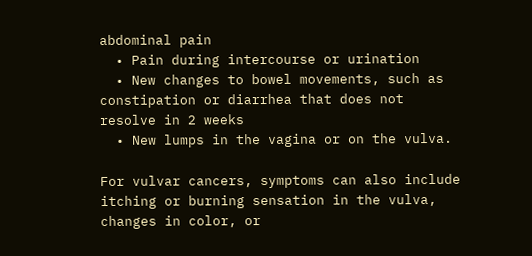abdominal pain
  • Pain during intercourse or urination
  • New changes to bowel movements, such as constipation or diarrhea that does not resolve in 2 weeks
  • New lumps in the vagina or on the vulva.

For vulvar cancers, symptoms can also include itching or burning sensation in the vulva, changes in color, or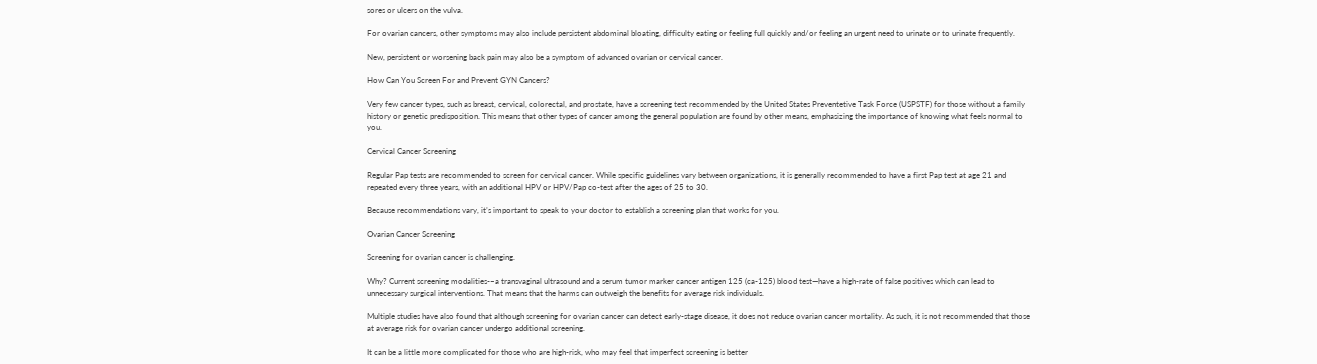sores or ulcers on the vulva.

For ovarian cancers, other symptoms may also include persistent abdominal bloating, difficulty eating or feeling full quickly and/or feeling an urgent need to urinate or to urinate frequently.

New, persistent or worsening back pain may also be a symptom of advanced ovarian or cervical cancer.

How Can You Screen For and Prevent GYN Cancers?

Very few cancer types, such as breast, cervical, colorectal, and prostate, have a screening test recommended by the United States Preventetive Task Force (USPSTF) for those without a family history or genetic predisposition. This means that other types of cancer among the general population are found by other means, emphasizing the importance of knowing what feels normal to you.

Cervical Cancer Screening

Regular Pap tests are recommended to screen for cervical cancer. While specific guidelines vary between organizations, it is generally recommended to have a first Pap test at age 21 and repeated every three years, with an additional HPV or HPV/Pap co-test after the ages of 25 to 30.

Because recommendations vary, it’s important to speak to your doctor to establish a screening plan that works for you.

Ovarian Cancer Screening

Screening for ovarian cancer is challenging.

Why? Current screening modalities-–a transvaginal ultrasound and a serum tumor marker cancer antigen 125 (ca-125) blood test—have a high-rate of false positives which can lead to unnecessary surgical interventions. That means that the harms can outweigh the benefits for average risk individuals.

Multiple studies have also found that although screening for ovarian cancer can detect early-stage disease, it does not reduce ovarian cancer mortality. As such, it is not recommended that those at average risk for ovarian cancer undergo additional screening.

It can be a little more complicated for those who are high-risk, who may feel that imperfect screening is better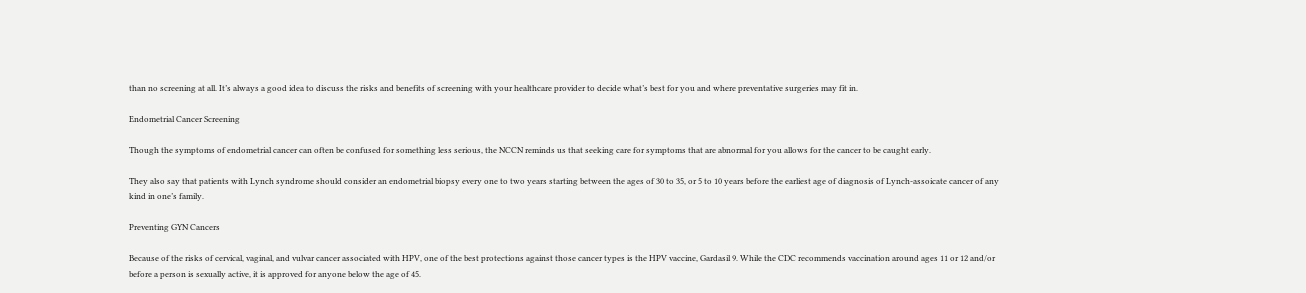than no screening at all. It’s always a good idea to discuss the risks and benefits of screening with your healthcare provider to decide what’s best for you and where preventative surgeries may fit in.

Endometrial Cancer Screening

Though the symptoms of endometrial cancer can often be confused for something less serious, the NCCN reminds us that seeking care for symptoms that are abnormal for you allows for the cancer to be caught early.

They also say that patients with Lynch syndrome should consider an endometrial biopsy every one to two years starting between the ages of 30 to 35, or 5 to 10 years before the earliest age of diagnosis of Lynch-assoicate cancer of any kind in one’s family.

Preventing GYN Cancers

Because of the risks of cervical, vaginal, and vulvar cancer associated with HPV, one of the best protections against those cancer types is the HPV vaccine, Gardasil 9. While the CDC recommends vaccination around ages 11 or 12 and/or before a person is sexually active, it is approved for anyone below the age of 45.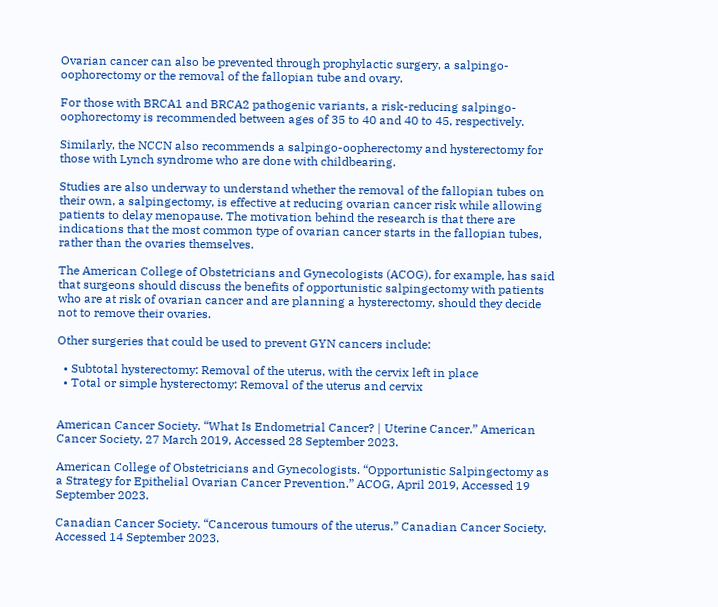Ovarian cancer can also be prevented through prophylactic surgery, a salpingo-oophorectomy or the removal of the fallopian tube and ovary.

For those with BRCA1 and BRCA2 pathogenic variants, a risk-reducing salpingo-oophorectomy is recommended between ages of 35 to 40 and 40 to 45, respectively.

Similarly, the NCCN also recommends a salpingo-oopherectomy and hysterectomy for those with Lynch syndrome who are done with childbearing.

Studies are also underway to understand whether the removal of the fallopian tubes on their own, a salpingectomy, is effective at reducing ovarian cancer risk while allowing patients to delay menopause. The motivation behind the research is that there are indications that the most common type of ovarian cancer starts in the fallopian tubes, rather than the ovaries themselves.

The American College of Obstetricians and Gynecologists (ACOG), for example, has said that surgeons should discuss the benefits of opportunistic salpingectomy with patients who are at risk of ovarian cancer and are planning a hysterectomy, should they decide not to remove their ovaries.

Other surgeries that could be used to prevent GYN cancers include:

  • Subtotal hysterectomy: Removal of the uterus, with the cervix left in place
  • Total or simple hysterectomy: Removal of the uterus and cervix


American Cancer Society. “What Is Endometrial Cancer? | Uterine Cancer.” American Cancer Society, 27 March 2019, Accessed 28 September 2023.

American College of Obstetricians and Gynecologists. “Opportunistic Salpingectomy as a Strategy for Epithelial Ovarian Cancer Prevention.” ACOG, April 2019, Accessed 19 September 2023.

Canadian Cancer Society. “Cancerous tumours of the uterus.” Canadian Cancer Society. Accessed 14 September 2023.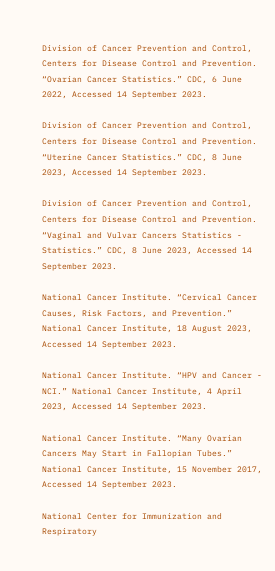Division of Cancer Prevention and Control, Centers for Disease Control and Prevention. “Ovarian Cancer Statistics.” CDC, 6 June 2022, Accessed 14 September 2023.

Division of Cancer Prevention and Control, Centers for Disease Control and Prevention. “Uterine Cancer Statistics.” CDC, 8 June 2023, Accessed 14 September 2023.

Division of Cancer Prevention and Control, Centers for Disease Control and Prevention. “Vaginal and Vulvar Cancers Statistics - Statistics.” CDC, 8 June 2023, Accessed 14 September 2023.

National Cancer Institute. “Cervical Cancer Causes, Risk Factors, and Prevention.” National Cancer Institute, 18 August 2023, Accessed 14 September 2023.

National Cancer Institute. “HPV and Cancer - NCI.” National Cancer Institute, 4 April 2023, Accessed 14 September 2023.

National Cancer Institute. “Many Ovarian Cancers May Start in Fallopian Tubes.” National Cancer Institute, 15 November 2017, Accessed 14 September 2023.

National Center for Immunization and Respiratory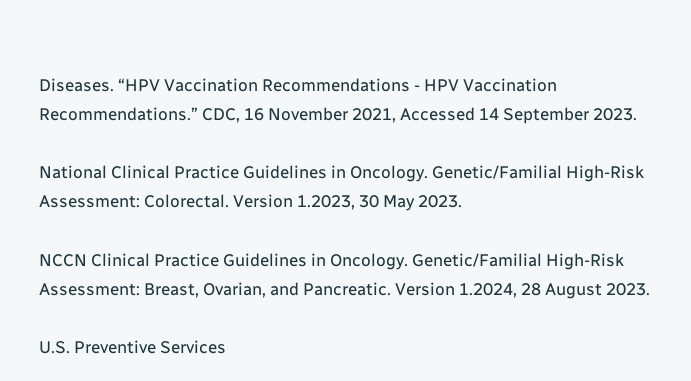Diseases. “HPV Vaccination Recommendations - HPV Vaccination Recommendations.” CDC, 16 November 2021, Accessed 14 September 2023.

National Clinical Practice Guidelines in Oncology. Genetic/Familial High-Risk Assessment: Colorectal. Version 1.2023, 30 May 2023.

NCCN Clinical Practice Guidelines in Oncology. Genetic/Familial High-Risk Assessment: Breast, Ovarian, and Pancreatic. Version 1.2024, 28 August 2023.

U.S. Preventive Services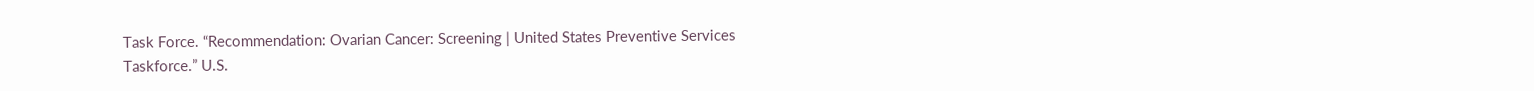Task Force. “Recommendation: Ovarian Cancer: Screening | United States Preventive Services Taskforce.” U.S.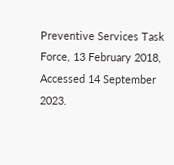Preventive Services Task Force, 13 February 2018, Accessed 14 September 2023.